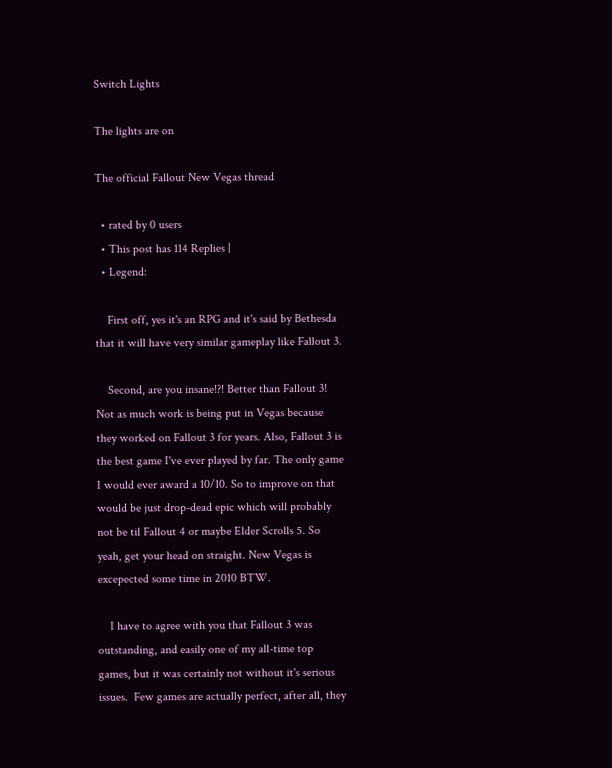Switch Lights

The lights are on

The official Fallout New Vegas thread

  • rated by 0 users
  • This post has 114 Replies |
  • Legend:

    First off, yes it's an RPG and it's said by Bethesda that it will have very similar gameplay like Fallout 3.

    Second, are you insane!?! Better than Fallout 3! Not as much work is being put in Vegas because they worked on Fallout 3 for years. Also, Fallout 3 is the best game I've ever played by far. The only game I would ever award a 10/10. So to improve on that would be just drop-dead epic which will probably not be til Fallout 4 or maybe Elder Scrolls 5. So yeah, get your head on straight. New Vegas is excepected some time in 2010 BTW.

    I have to agree with you that Fallout 3 was outstanding, and easily one of my all-time top games, but it was certainly not without it's serious issues.  Few games are actually perfect, after all, they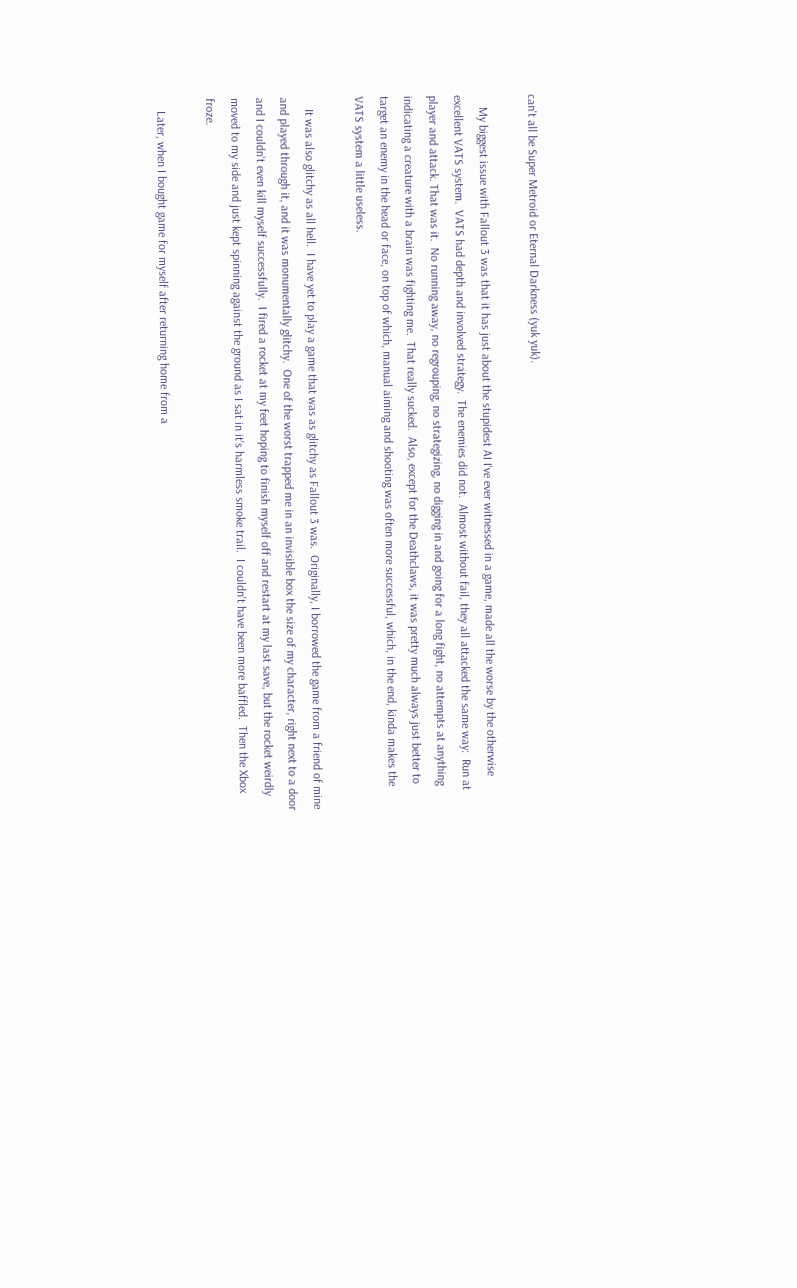can't all be Super Metroid or Eternal Darkness (yuk yuk).

    My biggest issue with Fallout 3 was that it has just about the stupidest AI I've ever witnessed in a game, made all the worse by the otherwise excellent VATS system.  VATS had depth and involved strategy.  The enemies did not.  Almost without fail, they all attacked the same way:  Run at player and attack. That was it.  No running away, no regrouping, no strategizing, no digging in and going for a long fight, no attempts at anything indicating a creature with a brain was fighting me.  That really sucked.  Also, except for the Deathclaws, it was pretty much always just better to target an enemy in the head or face, on top of which, manual aiming and shooting was often more successful, which, in the end, kinda makes the VATS system a little useless.

    It was also glitchy as all hell.  I have yet to play a game that was as glitchy as Fallout 3 was.  Originally, I borrowed the game from a friend of mine and played through it, and it was monumentally glitchy.  One of the worst trapped me in an invisible box the size of my character, right next to a door and I couldn't even kill myself successfully.  I fired a rocket at my feet hoping to finish myself off and restart at my last save, but the rocket weirdly moved to my side and just kept spinning against the ground as I sat in it's harmless smoke trail.  I couldn't have been more baffled.  Then the Xbox froze.

    Later, when I bought game for myself after returning home from a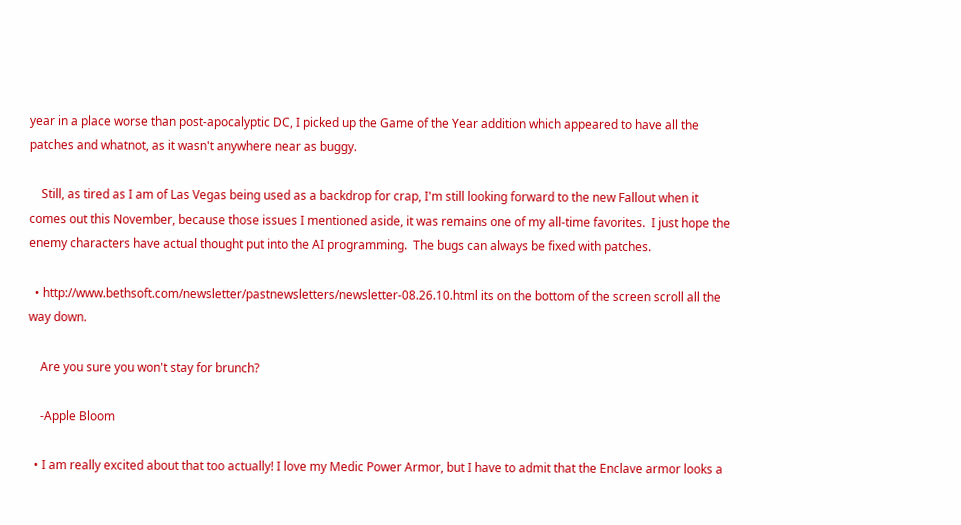year in a place worse than post-apocalyptic DC, I picked up the Game of the Year addition which appeared to have all the patches and whatnot, as it wasn't anywhere near as buggy.

    Still, as tired as I am of Las Vegas being used as a backdrop for crap, I'm still looking forward to the new Fallout when it comes out this November, because those issues I mentioned aside, it was remains one of my all-time favorites.  I just hope the enemy characters have actual thought put into the AI programming.  The bugs can always be fixed with patches.

  • http://www.bethsoft.com/newsletter/pastnewsletters/newsletter-08.26.10.html its on the bottom of the screen scroll all the way down.

    Are you sure you won't stay for brunch?

    -Apple Bloom

  • I am really excited about that too actually! I love my Medic Power Armor, but I have to admit that the Enclave armor looks a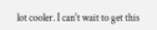lot cooler. I can't wait to get this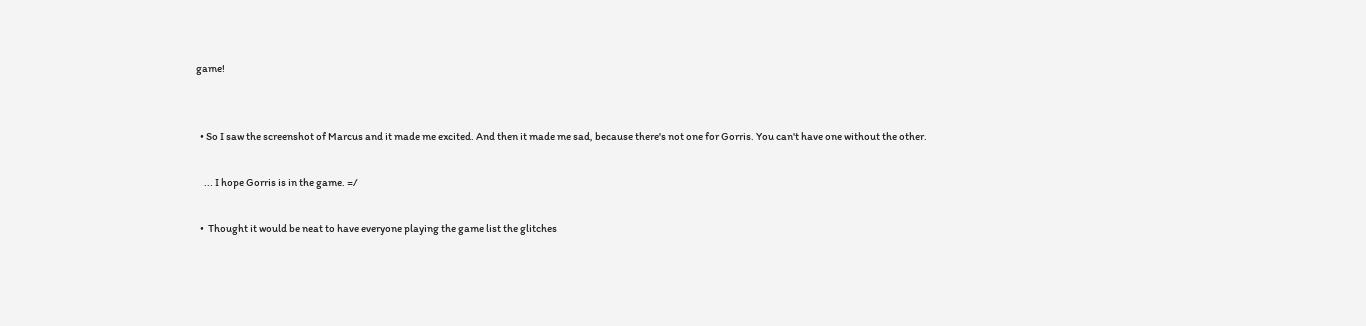game!


  • So I saw the screenshot of Marcus and it made me excited. And then it made me sad, because there's not one for Gorris. You can't have one without the other.

    ... I hope Gorris is in the game. =/

  •  Thought it would be neat to have everyone playing the game list the glitches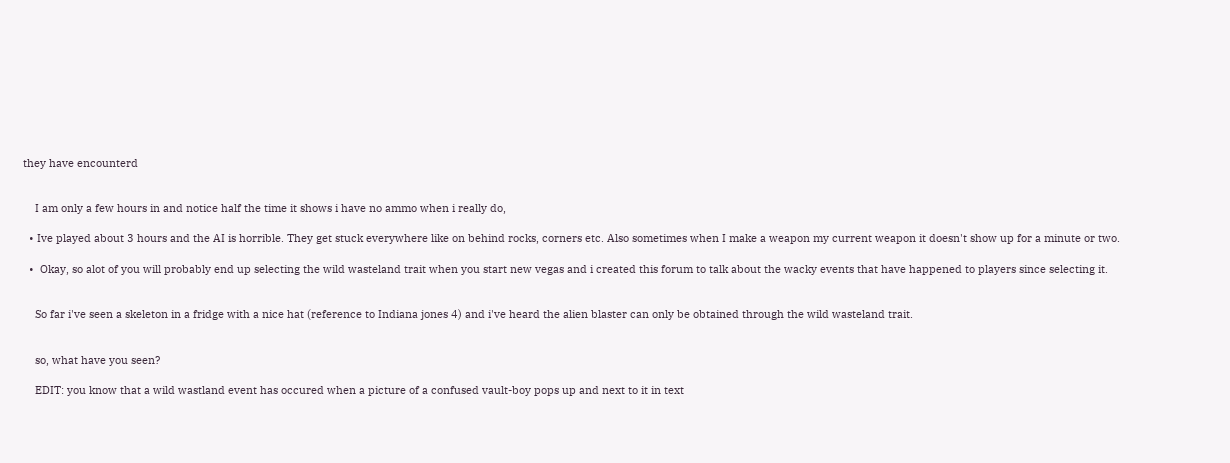they have encounterd


    I am only a few hours in and notice half the time it shows i have no ammo when i really do,

  • Ive played about 3 hours and the AI is horrible. They get stuck everywhere like on behind rocks, corners etc. Also sometimes when I make a weapon my current weapon it doesn't show up for a minute or two.

  •  Okay, so alot of you will probably end up selecting the wild wasteland trait when you start new vegas and i created this forum to talk about the wacky events that have happened to players since selecting it.


    So far i've seen a skeleton in a fridge with a nice hat (reference to Indiana jones 4) and i've heard the alien blaster can only be obtained through the wild wasteland trait.


    so, what have you seen?

    EDIT: you know that a wild wastland event has occured when a picture of a confused vault-boy pops up and next to it in text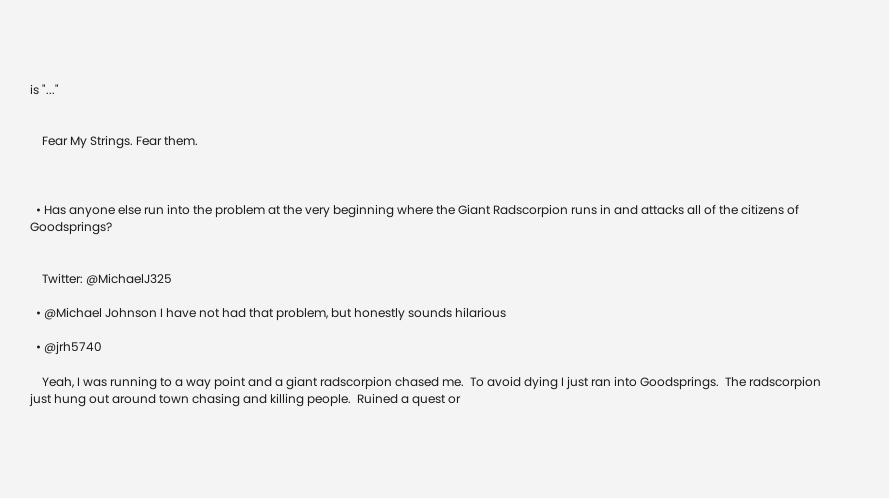is "..."


    Fear My Strings. Fear them.



  • Has anyone else run into the problem at the very beginning where the Giant Radscorpion runs in and attacks all of the citizens of Goodsprings?


    Twitter: @MichaelJ325

  • @Michael Johnson I have not had that problem, but honestly sounds hilarious

  • @jrh5740

    Yeah, I was running to a way point and a giant radscorpion chased me.  To avoid dying I just ran into Goodsprings.  The radscorpion just hung out around town chasing and killing people.  Ruined a quest or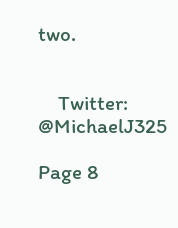two.


    Twitter: @MichaelJ325

Page 8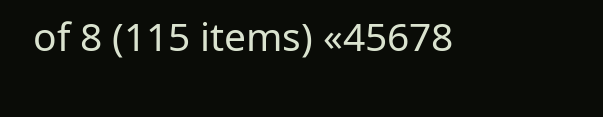of 8 (115 items) «45678